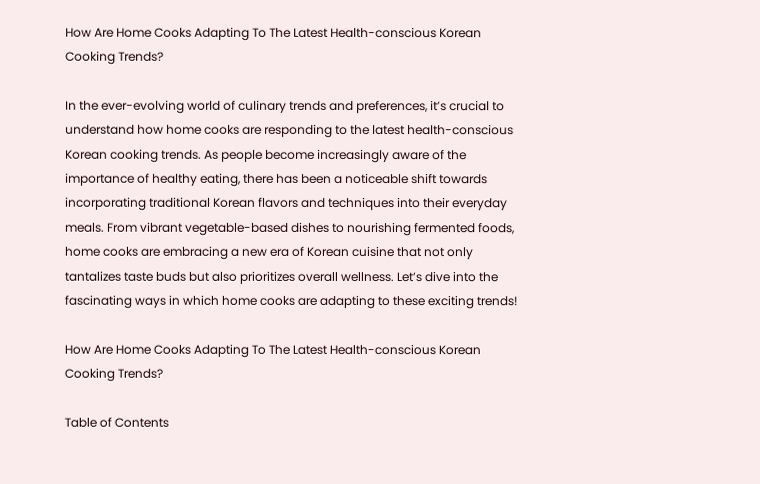How Are Home Cooks Adapting To The Latest Health-conscious Korean Cooking Trends?

In the ever-evolving world of culinary trends and preferences, it’s crucial to understand how home cooks are responding to the latest health-conscious Korean cooking trends. As people become increasingly aware of the importance of healthy eating, there has been a noticeable shift towards incorporating traditional Korean flavors and techniques into their everyday meals. From vibrant vegetable-based dishes to nourishing fermented foods, home cooks are embracing a new era of Korean cuisine that not only tantalizes taste buds but also prioritizes overall wellness. Let’s dive into the fascinating ways in which home cooks are adapting to these exciting trends!

How Are Home Cooks Adapting To The Latest Health-conscious Korean Cooking Trends?

Table of Contents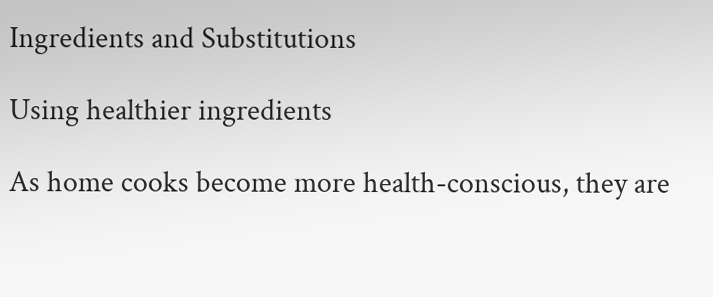Ingredients and Substitutions

Using healthier ingredients

As home cooks become more health-conscious, they are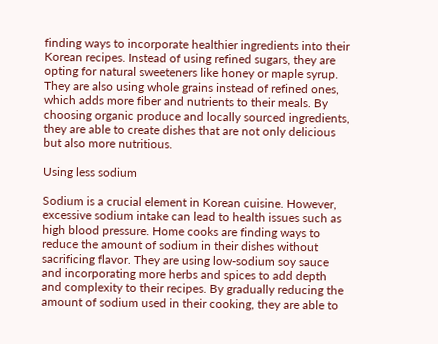finding ways to incorporate healthier ingredients into their Korean recipes. Instead of using refined sugars, they are opting for natural sweeteners like honey or maple syrup. They are also using whole grains instead of refined ones, which adds more fiber and nutrients to their meals. By choosing organic produce and locally sourced ingredients, they are able to create dishes that are not only delicious but also more nutritious.

Using less sodium

Sodium is a crucial element in Korean cuisine. However, excessive sodium intake can lead to health issues such as high blood pressure. Home cooks are finding ways to reduce the amount of sodium in their dishes without sacrificing flavor. They are using low-sodium soy sauce and incorporating more herbs and spices to add depth and complexity to their recipes. By gradually reducing the amount of sodium used in their cooking, they are able to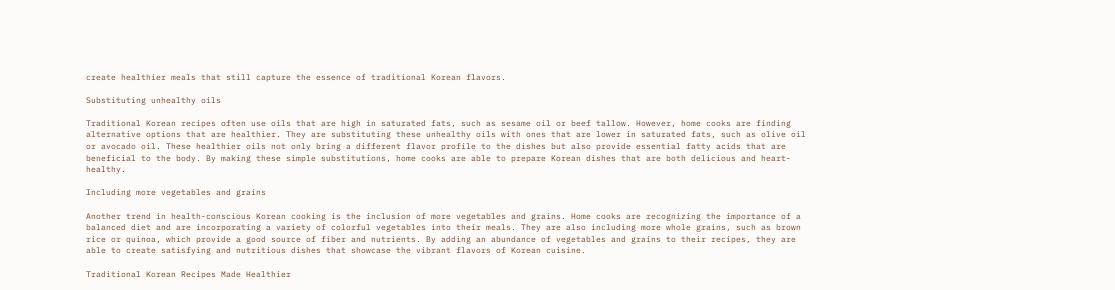create healthier meals that still capture the essence of traditional Korean flavors.

Substituting unhealthy oils

Traditional Korean recipes often use oils that are high in saturated fats, such as sesame oil or beef tallow. However, home cooks are finding alternative options that are healthier. They are substituting these unhealthy oils with ones that are lower in saturated fats, such as olive oil or avocado oil. These healthier oils not only bring a different flavor profile to the dishes but also provide essential fatty acids that are beneficial to the body. By making these simple substitutions, home cooks are able to prepare Korean dishes that are both delicious and heart-healthy.

Including more vegetables and grains

Another trend in health-conscious Korean cooking is the inclusion of more vegetables and grains. Home cooks are recognizing the importance of a balanced diet and are incorporating a variety of colorful vegetables into their meals. They are also including more whole grains, such as brown rice or quinoa, which provide a good source of fiber and nutrients. By adding an abundance of vegetables and grains to their recipes, they are able to create satisfying and nutritious dishes that showcase the vibrant flavors of Korean cuisine.

Traditional Korean Recipes Made Healthier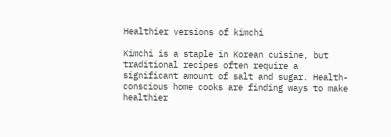Healthier versions of kimchi

Kimchi is a staple in Korean cuisine, but traditional recipes often require a significant amount of salt and sugar. Health-conscious home cooks are finding ways to make healthier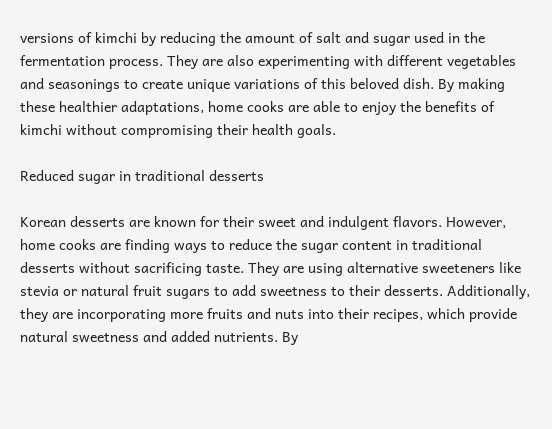versions of kimchi by reducing the amount of salt and sugar used in the fermentation process. They are also experimenting with different vegetables and seasonings to create unique variations of this beloved dish. By making these healthier adaptations, home cooks are able to enjoy the benefits of kimchi without compromising their health goals.

Reduced sugar in traditional desserts

Korean desserts are known for their sweet and indulgent flavors. However, home cooks are finding ways to reduce the sugar content in traditional desserts without sacrificing taste. They are using alternative sweeteners like stevia or natural fruit sugars to add sweetness to their desserts. Additionally, they are incorporating more fruits and nuts into their recipes, which provide natural sweetness and added nutrients. By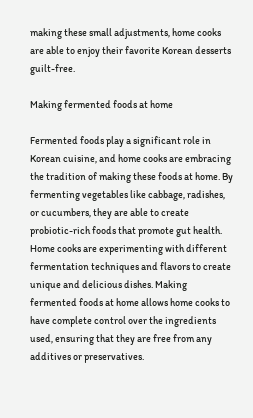making these small adjustments, home cooks are able to enjoy their favorite Korean desserts guilt-free.

Making fermented foods at home

Fermented foods play a significant role in Korean cuisine, and home cooks are embracing the tradition of making these foods at home. By fermenting vegetables like cabbage, radishes, or cucumbers, they are able to create probiotic-rich foods that promote gut health. Home cooks are experimenting with different fermentation techniques and flavors to create unique and delicious dishes. Making fermented foods at home allows home cooks to have complete control over the ingredients used, ensuring that they are free from any additives or preservatives.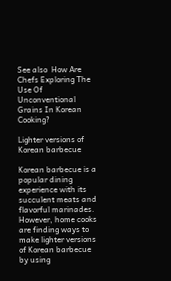See also  How Are Chefs Exploring The Use Of Unconventional Grains In Korean Cooking?

Lighter versions of Korean barbecue

Korean barbecue is a popular dining experience with its succulent meats and flavorful marinades. However, home cooks are finding ways to make lighter versions of Korean barbecue by using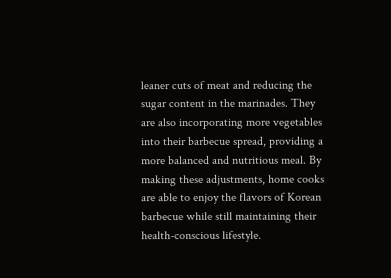leaner cuts of meat and reducing the sugar content in the marinades. They are also incorporating more vegetables into their barbecue spread, providing a more balanced and nutritious meal. By making these adjustments, home cooks are able to enjoy the flavors of Korean barbecue while still maintaining their health-conscious lifestyle.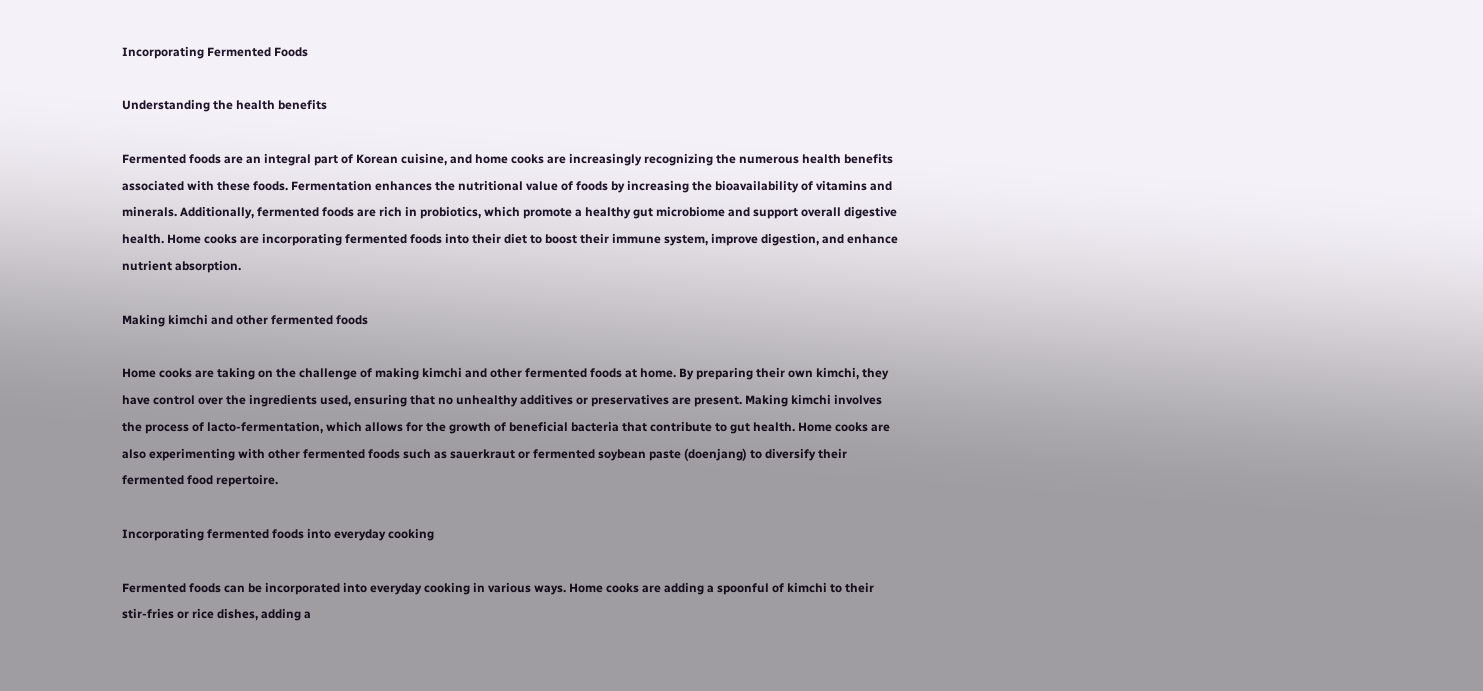Incorporating Fermented Foods

Understanding the health benefits

Fermented foods are an integral part of Korean cuisine, and home cooks are increasingly recognizing the numerous health benefits associated with these foods. Fermentation enhances the nutritional value of foods by increasing the bioavailability of vitamins and minerals. Additionally, fermented foods are rich in probiotics, which promote a healthy gut microbiome and support overall digestive health. Home cooks are incorporating fermented foods into their diet to boost their immune system, improve digestion, and enhance nutrient absorption.

Making kimchi and other fermented foods

Home cooks are taking on the challenge of making kimchi and other fermented foods at home. By preparing their own kimchi, they have control over the ingredients used, ensuring that no unhealthy additives or preservatives are present. Making kimchi involves the process of lacto-fermentation, which allows for the growth of beneficial bacteria that contribute to gut health. Home cooks are also experimenting with other fermented foods such as sauerkraut or fermented soybean paste (doenjang) to diversify their fermented food repertoire.

Incorporating fermented foods into everyday cooking

Fermented foods can be incorporated into everyday cooking in various ways. Home cooks are adding a spoonful of kimchi to their stir-fries or rice dishes, adding a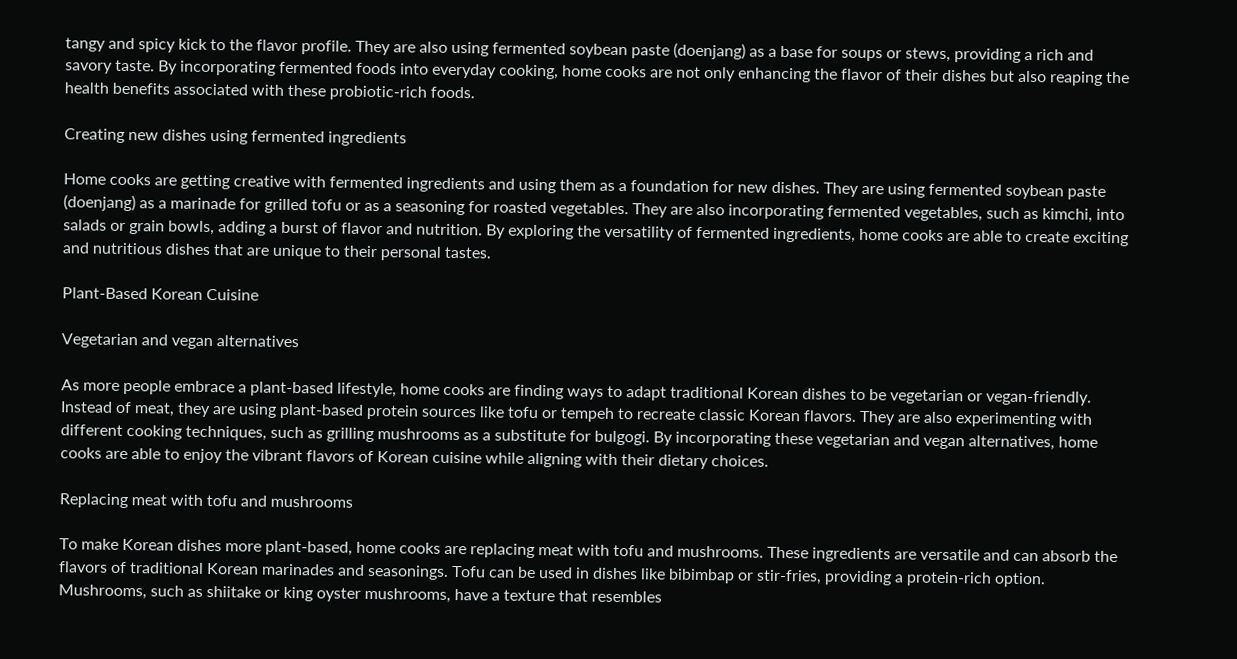tangy and spicy kick to the flavor profile. They are also using fermented soybean paste (doenjang) as a base for soups or stews, providing a rich and savory taste. By incorporating fermented foods into everyday cooking, home cooks are not only enhancing the flavor of their dishes but also reaping the health benefits associated with these probiotic-rich foods.

Creating new dishes using fermented ingredients

Home cooks are getting creative with fermented ingredients and using them as a foundation for new dishes. They are using fermented soybean paste (doenjang) as a marinade for grilled tofu or as a seasoning for roasted vegetables. They are also incorporating fermented vegetables, such as kimchi, into salads or grain bowls, adding a burst of flavor and nutrition. By exploring the versatility of fermented ingredients, home cooks are able to create exciting and nutritious dishes that are unique to their personal tastes.

Plant-Based Korean Cuisine

Vegetarian and vegan alternatives

As more people embrace a plant-based lifestyle, home cooks are finding ways to adapt traditional Korean dishes to be vegetarian or vegan-friendly. Instead of meat, they are using plant-based protein sources like tofu or tempeh to recreate classic Korean flavors. They are also experimenting with different cooking techniques, such as grilling mushrooms as a substitute for bulgogi. By incorporating these vegetarian and vegan alternatives, home cooks are able to enjoy the vibrant flavors of Korean cuisine while aligning with their dietary choices.

Replacing meat with tofu and mushrooms

To make Korean dishes more plant-based, home cooks are replacing meat with tofu and mushrooms. These ingredients are versatile and can absorb the flavors of traditional Korean marinades and seasonings. Tofu can be used in dishes like bibimbap or stir-fries, providing a protein-rich option. Mushrooms, such as shiitake or king oyster mushrooms, have a texture that resembles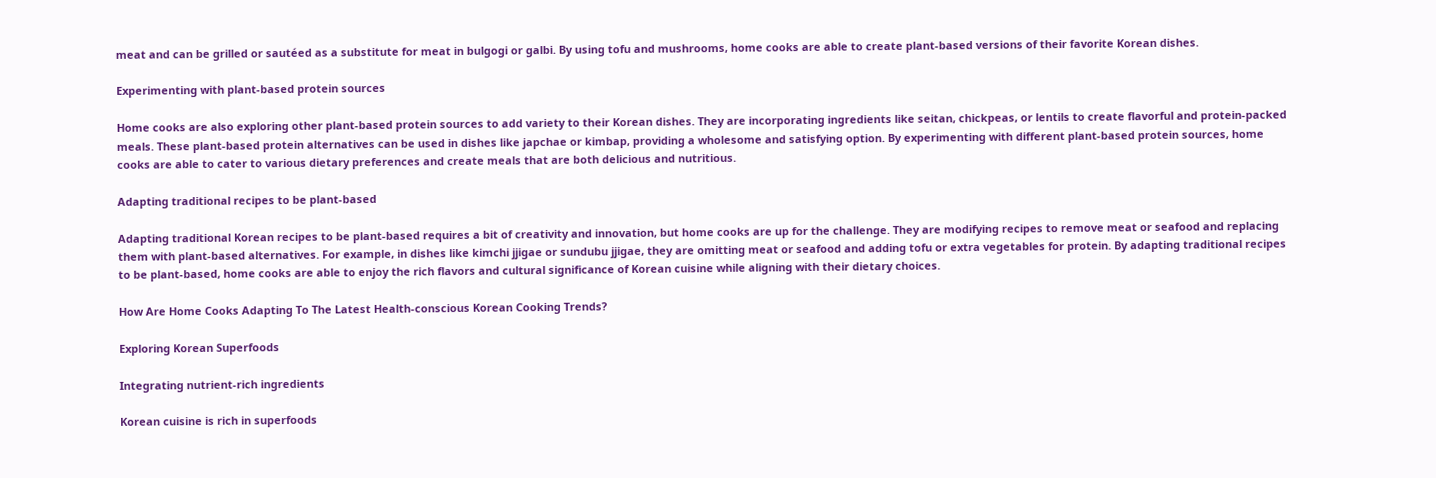meat and can be grilled or sautéed as a substitute for meat in bulgogi or galbi. By using tofu and mushrooms, home cooks are able to create plant-based versions of their favorite Korean dishes.

Experimenting with plant-based protein sources

Home cooks are also exploring other plant-based protein sources to add variety to their Korean dishes. They are incorporating ingredients like seitan, chickpeas, or lentils to create flavorful and protein-packed meals. These plant-based protein alternatives can be used in dishes like japchae or kimbap, providing a wholesome and satisfying option. By experimenting with different plant-based protein sources, home cooks are able to cater to various dietary preferences and create meals that are both delicious and nutritious.

Adapting traditional recipes to be plant-based

Adapting traditional Korean recipes to be plant-based requires a bit of creativity and innovation, but home cooks are up for the challenge. They are modifying recipes to remove meat or seafood and replacing them with plant-based alternatives. For example, in dishes like kimchi jjigae or sundubu jjigae, they are omitting meat or seafood and adding tofu or extra vegetables for protein. By adapting traditional recipes to be plant-based, home cooks are able to enjoy the rich flavors and cultural significance of Korean cuisine while aligning with their dietary choices.

How Are Home Cooks Adapting To The Latest Health-conscious Korean Cooking Trends?

Exploring Korean Superfoods

Integrating nutrient-rich ingredients

Korean cuisine is rich in superfoods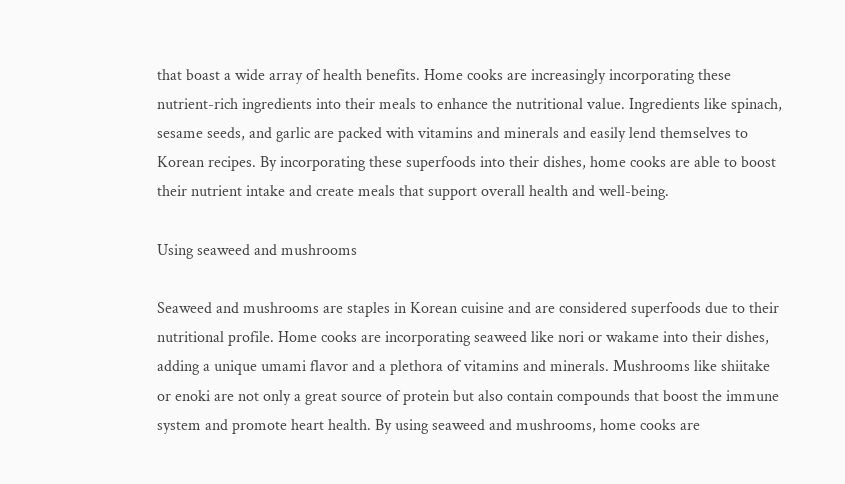that boast a wide array of health benefits. Home cooks are increasingly incorporating these nutrient-rich ingredients into their meals to enhance the nutritional value. Ingredients like spinach, sesame seeds, and garlic are packed with vitamins and minerals and easily lend themselves to Korean recipes. By incorporating these superfoods into their dishes, home cooks are able to boost their nutrient intake and create meals that support overall health and well-being.

Using seaweed and mushrooms

Seaweed and mushrooms are staples in Korean cuisine and are considered superfoods due to their nutritional profile. Home cooks are incorporating seaweed like nori or wakame into their dishes, adding a unique umami flavor and a plethora of vitamins and minerals. Mushrooms like shiitake or enoki are not only a great source of protein but also contain compounds that boost the immune system and promote heart health. By using seaweed and mushrooms, home cooks are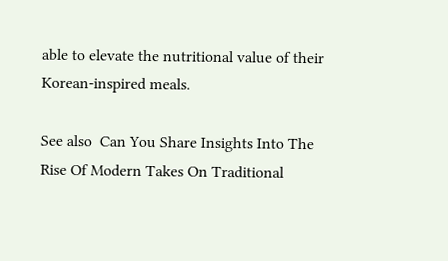able to elevate the nutritional value of their Korean-inspired meals.

See also  Can You Share Insights Into The Rise Of Modern Takes On Traditional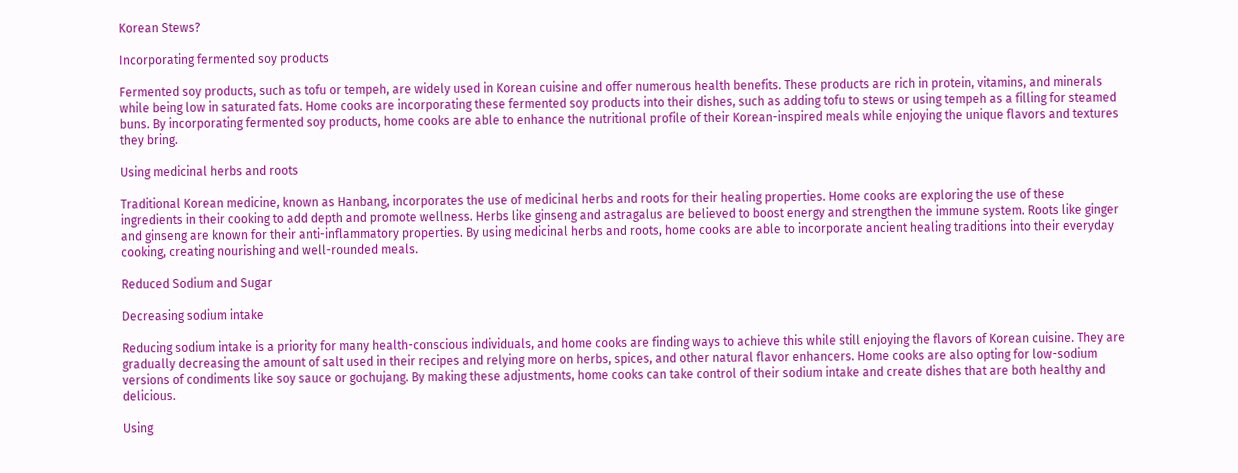Korean Stews?

Incorporating fermented soy products

Fermented soy products, such as tofu or tempeh, are widely used in Korean cuisine and offer numerous health benefits. These products are rich in protein, vitamins, and minerals while being low in saturated fats. Home cooks are incorporating these fermented soy products into their dishes, such as adding tofu to stews or using tempeh as a filling for steamed buns. By incorporating fermented soy products, home cooks are able to enhance the nutritional profile of their Korean-inspired meals while enjoying the unique flavors and textures they bring.

Using medicinal herbs and roots

Traditional Korean medicine, known as Hanbang, incorporates the use of medicinal herbs and roots for their healing properties. Home cooks are exploring the use of these ingredients in their cooking to add depth and promote wellness. Herbs like ginseng and astragalus are believed to boost energy and strengthen the immune system. Roots like ginger and ginseng are known for their anti-inflammatory properties. By using medicinal herbs and roots, home cooks are able to incorporate ancient healing traditions into their everyday cooking, creating nourishing and well-rounded meals.

Reduced Sodium and Sugar

Decreasing sodium intake

Reducing sodium intake is a priority for many health-conscious individuals, and home cooks are finding ways to achieve this while still enjoying the flavors of Korean cuisine. They are gradually decreasing the amount of salt used in their recipes and relying more on herbs, spices, and other natural flavor enhancers. Home cooks are also opting for low-sodium versions of condiments like soy sauce or gochujang. By making these adjustments, home cooks can take control of their sodium intake and create dishes that are both healthy and delicious.

Using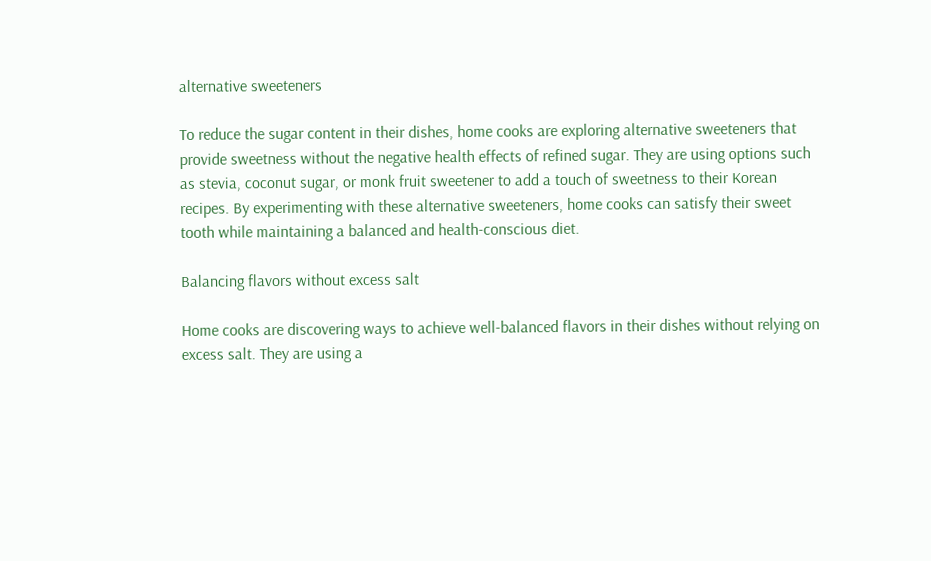alternative sweeteners

To reduce the sugar content in their dishes, home cooks are exploring alternative sweeteners that provide sweetness without the negative health effects of refined sugar. They are using options such as stevia, coconut sugar, or monk fruit sweetener to add a touch of sweetness to their Korean recipes. By experimenting with these alternative sweeteners, home cooks can satisfy their sweet tooth while maintaining a balanced and health-conscious diet.

Balancing flavors without excess salt

Home cooks are discovering ways to achieve well-balanced flavors in their dishes without relying on excess salt. They are using a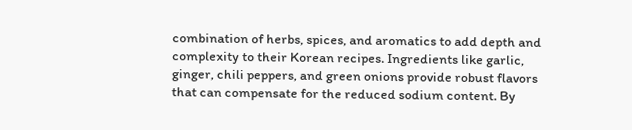combination of herbs, spices, and aromatics to add depth and complexity to their Korean recipes. Ingredients like garlic, ginger, chili peppers, and green onions provide robust flavors that can compensate for the reduced sodium content. By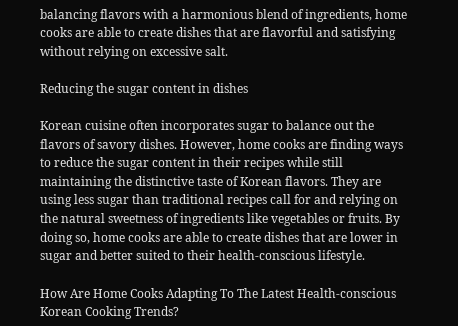balancing flavors with a harmonious blend of ingredients, home cooks are able to create dishes that are flavorful and satisfying without relying on excessive salt.

Reducing the sugar content in dishes

Korean cuisine often incorporates sugar to balance out the flavors of savory dishes. However, home cooks are finding ways to reduce the sugar content in their recipes while still maintaining the distinctive taste of Korean flavors. They are using less sugar than traditional recipes call for and relying on the natural sweetness of ingredients like vegetables or fruits. By doing so, home cooks are able to create dishes that are lower in sugar and better suited to their health-conscious lifestyle.

How Are Home Cooks Adapting To The Latest Health-conscious Korean Cooking Trends?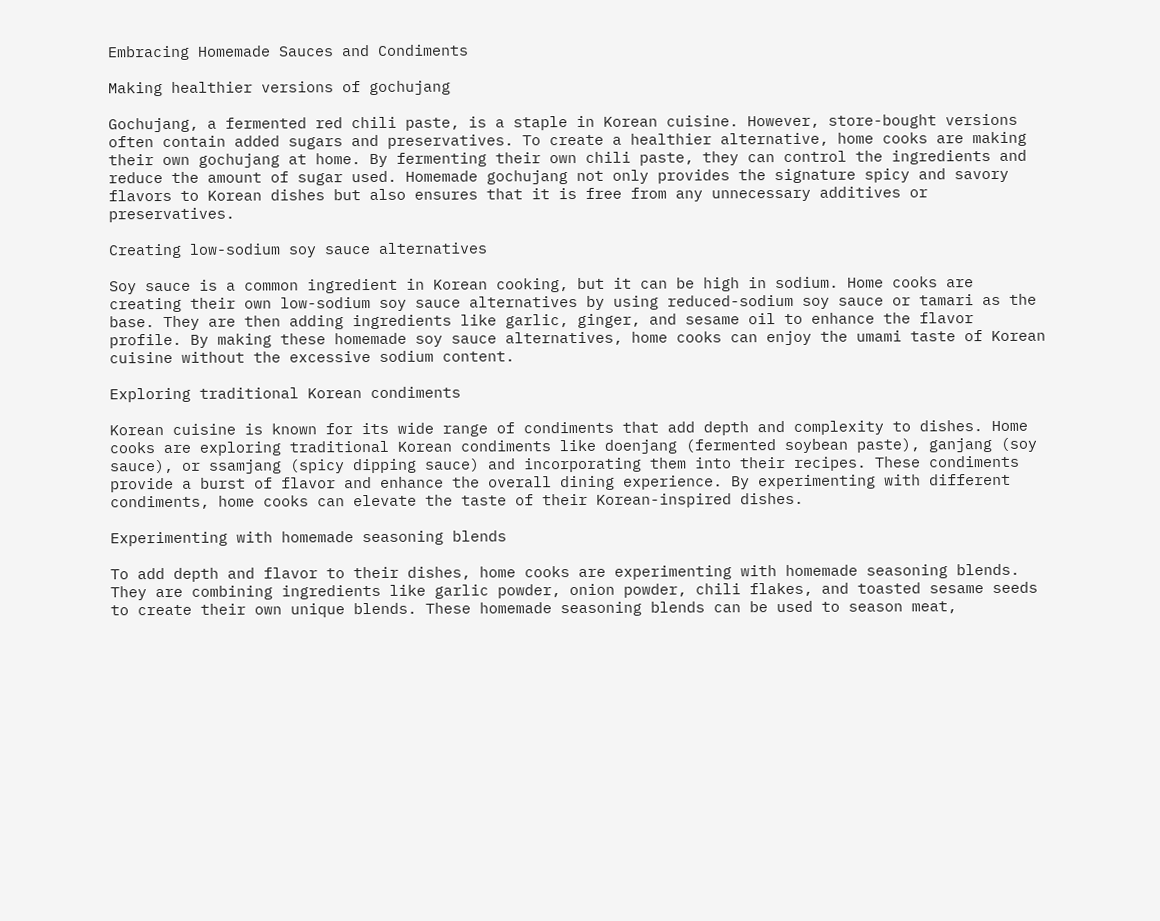Embracing Homemade Sauces and Condiments

Making healthier versions of gochujang

Gochujang, a fermented red chili paste, is a staple in Korean cuisine. However, store-bought versions often contain added sugars and preservatives. To create a healthier alternative, home cooks are making their own gochujang at home. By fermenting their own chili paste, they can control the ingredients and reduce the amount of sugar used. Homemade gochujang not only provides the signature spicy and savory flavors to Korean dishes but also ensures that it is free from any unnecessary additives or preservatives.

Creating low-sodium soy sauce alternatives

Soy sauce is a common ingredient in Korean cooking, but it can be high in sodium. Home cooks are creating their own low-sodium soy sauce alternatives by using reduced-sodium soy sauce or tamari as the base. They are then adding ingredients like garlic, ginger, and sesame oil to enhance the flavor profile. By making these homemade soy sauce alternatives, home cooks can enjoy the umami taste of Korean cuisine without the excessive sodium content.

Exploring traditional Korean condiments

Korean cuisine is known for its wide range of condiments that add depth and complexity to dishes. Home cooks are exploring traditional Korean condiments like doenjang (fermented soybean paste), ganjang (soy sauce), or ssamjang (spicy dipping sauce) and incorporating them into their recipes. These condiments provide a burst of flavor and enhance the overall dining experience. By experimenting with different condiments, home cooks can elevate the taste of their Korean-inspired dishes.

Experimenting with homemade seasoning blends

To add depth and flavor to their dishes, home cooks are experimenting with homemade seasoning blends. They are combining ingredients like garlic powder, onion powder, chili flakes, and toasted sesame seeds to create their own unique blends. These homemade seasoning blends can be used to season meat,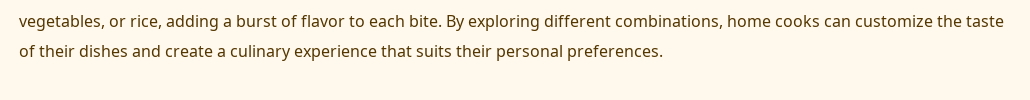vegetables, or rice, adding a burst of flavor to each bite. By exploring different combinations, home cooks can customize the taste of their dishes and create a culinary experience that suits their personal preferences.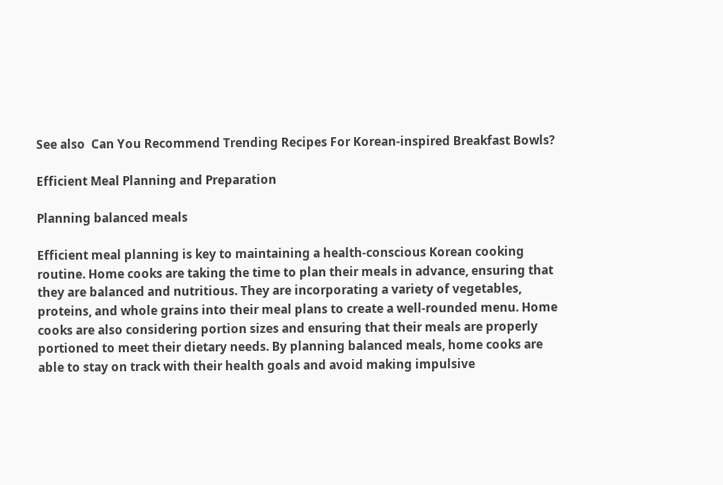See also  Can You Recommend Trending Recipes For Korean-inspired Breakfast Bowls?

Efficient Meal Planning and Preparation

Planning balanced meals

Efficient meal planning is key to maintaining a health-conscious Korean cooking routine. Home cooks are taking the time to plan their meals in advance, ensuring that they are balanced and nutritious. They are incorporating a variety of vegetables, proteins, and whole grains into their meal plans to create a well-rounded menu. Home cooks are also considering portion sizes and ensuring that their meals are properly portioned to meet their dietary needs. By planning balanced meals, home cooks are able to stay on track with their health goals and avoid making impulsive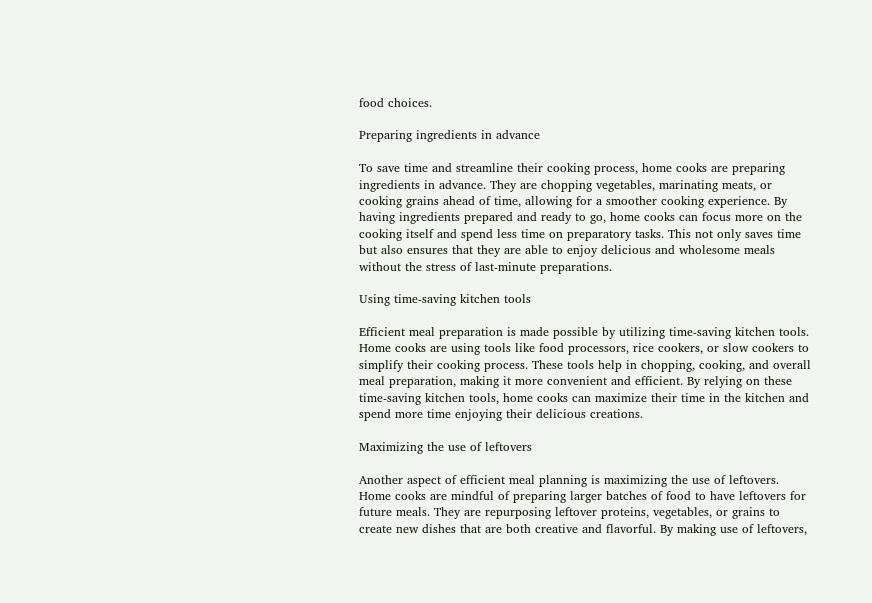food choices.

Preparing ingredients in advance

To save time and streamline their cooking process, home cooks are preparing ingredients in advance. They are chopping vegetables, marinating meats, or cooking grains ahead of time, allowing for a smoother cooking experience. By having ingredients prepared and ready to go, home cooks can focus more on the cooking itself and spend less time on preparatory tasks. This not only saves time but also ensures that they are able to enjoy delicious and wholesome meals without the stress of last-minute preparations.

Using time-saving kitchen tools

Efficient meal preparation is made possible by utilizing time-saving kitchen tools. Home cooks are using tools like food processors, rice cookers, or slow cookers to simplify their cooking process. These tools help in chopping, cooking, and overall meal preparation, making it more convenient and efficient. By relying on these time-saving kitchen tools, home cooks can maximize their time in the kitchen and spend more time enjoying their delicious creations.

Maximizing the use of leftovers

Another aspect of efficient meal planning is maximizing the use of leftovers. Home cooks are mindful of preparing larger batches of food to have leftovers for future meals. They are repurposing leftover proteins, vegetables, or grains to create new dishes that are both creative and flavorful. By making use of leftovers,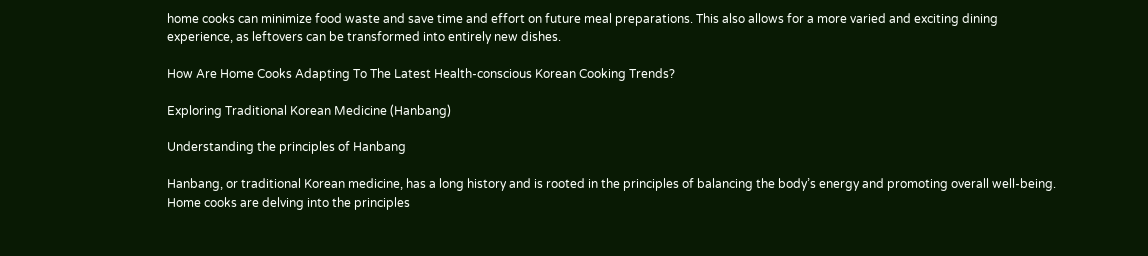home cooks can minimize food waste and save time and effort on future meal preparations. This also allows for a more varied and exciting dining experience, as leftovers can be transformed into entirely new dishes.

How Are Home Cooks Adapting To The Latest Health-conscious Korean Cooking Trends?

Exploring Traditional Korean Medicine (Hanbang)

Understanding the principles of Hanbang

Hanbang, or traditional Korean medicine, has a long history and is rooted in the principles of balancing the body’s energy and promoting overall well-being. Home cooks are delving into the principles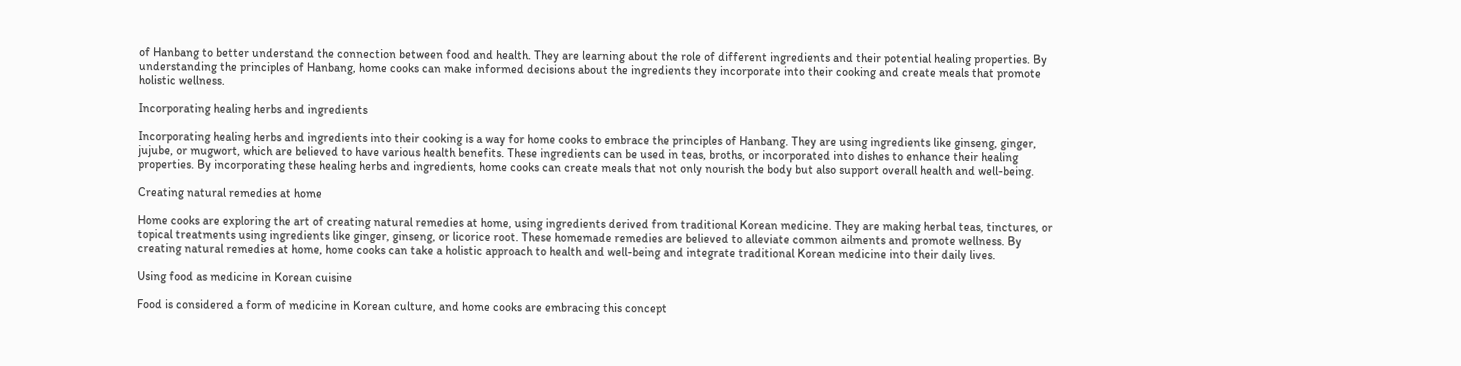of Hanbang to better understand the connection between food and health. They are learning about the role of different ingredients and their potential healing properties. By understanding the principles of Hanbang, home cooks can make informed decisions about the ingredients they incorporate into their cooking and create meals that promote holistic wellness.

Incorporating healing herbs and ingredients

Incorporating healing herbs and ingredients into their cooking is a way for home cooks to embrace the principles of Hanbang. They are using ingredients like ginseng, ginger, jujube, or mugwort, which are believed to have various health benefits. These ingredients can be used in teas, broths, or incorporated into dishes to enhance their healing properties. By incorporating these healing herbs and ingredients, home cooks can create meals that not only nourish the body but also support overall health and well-being.

Creating natural remedies at home

Home cooks are exploring the art of creating natural remedies at home, using ingredients derived from traditional Korean medicine. They are making herbal teas, tinctures, or topical treatments using ingredients like ginger, ginseng, or licorice root. These homemade remedies are believed to alleviate common ailments and promote wellness. By creating natural remedies at home, home cooks can take a holistic approach to health and well-being and integrate traditional Korean medicine into their daily lives.

Using food as medicine in Korean cuisine

Food is considered a form of medicine in Korean culture, and home cooks are embracing this concept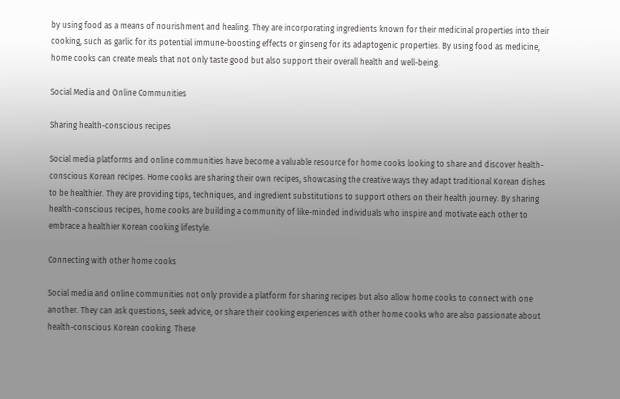by using food as a means of nourishment and healing. They are incorporating ingredients known for their medicinal properties into their cooking, such as garlic for its potential immune-boosting effects or ginseng for its adaptogenic properties. By using food as medicine, home cooks can create meals that not only taste good but also support their overall health and well-being.

Social Media and Online Communities

Sharing health-conscious recipes

Social media platforms and online communities have become a valuable resource for home cooks looking to share and discover health-conscious Korean recipes. Home cooks are sharing their own recipes, showcasing the creative ways they adapt traditional Korean dishes to be healthier. They are providing tips, techniques, and ingredient substitutions to support others on their health journey. By sharing health-conscious recipes, home cooks are building a community of like-minded individuals who inspire and motivate each other to embrace a healthier Korean cooking lifestyle.

Connecting with other home cooks

Social media and online communities not only provide a platform for sharing recipes but also allow home cooks to connect with one another. They can ask questions, seek advice, or share their cooking experiences with other home cooks who are also passionate about health-conscious Korean cooking. These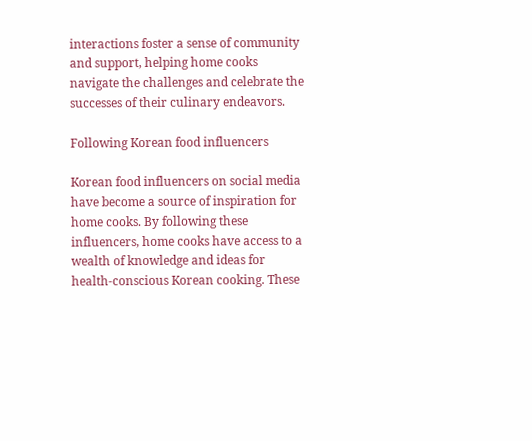interactions foster a sense of community and support, helping home cooks navigate the challenges and celebrate the successes of their culinary endeavors.

Following Korean food influencers

Korean food influencers on social media have become a source of inspiration for home cooks. By following these influencers, home cooks have access to a wealth of knowledge and ideas for health-conscious Korean cooking. These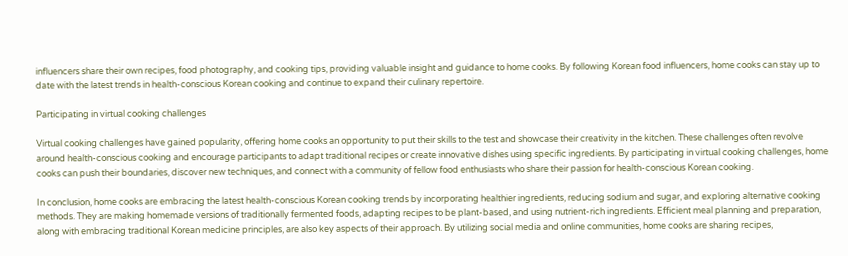influencers share their own recipes, food photography, and cooking tips, providing valuable insight and guidance to home cooks. By following Korean food influencers, home cooks can stay up to date with the latest trends in health-conscious Korean cooking and continue to expand their culinary repertoire.

Participating in virtual cooking challenges

Virtual cooking challenges have gained popularity, offering home cooks an opportunity to put their skills to the test and showcase their creativity in the kitchen. These challenges often revolve around health-conscious cooking and encourage participants to adapt traditional recipes or create innovative dishes using specific ingredients. By participating in virtual cooking challenges, home cooks can push their boundaries, discover new techniques, and connect with a community of fellow food enthusiasts who share their passion for health-conscious Korean cooking.

In conclusion, home cooks are embracing the latest health-conscious Korean cooking trends by incorporating healthier ingredients, reducing sodium and sugar, and exploring alternative cooking methods. They are making homemade versions of traditionally fermented foods, adapting recipes to be plant-based, and using nutrient-rich ingredients. Efficient meal planning and preparation, along with embracing traditional Korean medicine principles, are also key aspects of their approach. By utilizing social media and online communities, home cooks are sharing recipes,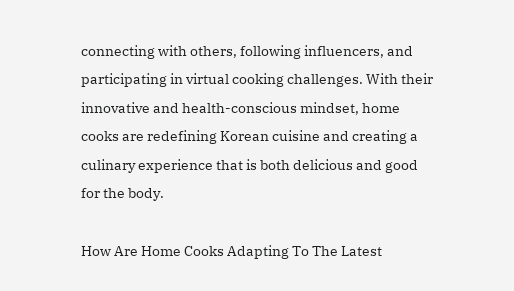connecting with others, following influencers, and participating in virtual cooking challenges. With their innovative and health-conscious mindset, home cooks are redefining Korean cuisine and creating a culinary experience that is both delicious and good for the body.

How Are Home Cooks Adapting To The Latest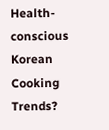Health-conscious Korean Cooking Trends?